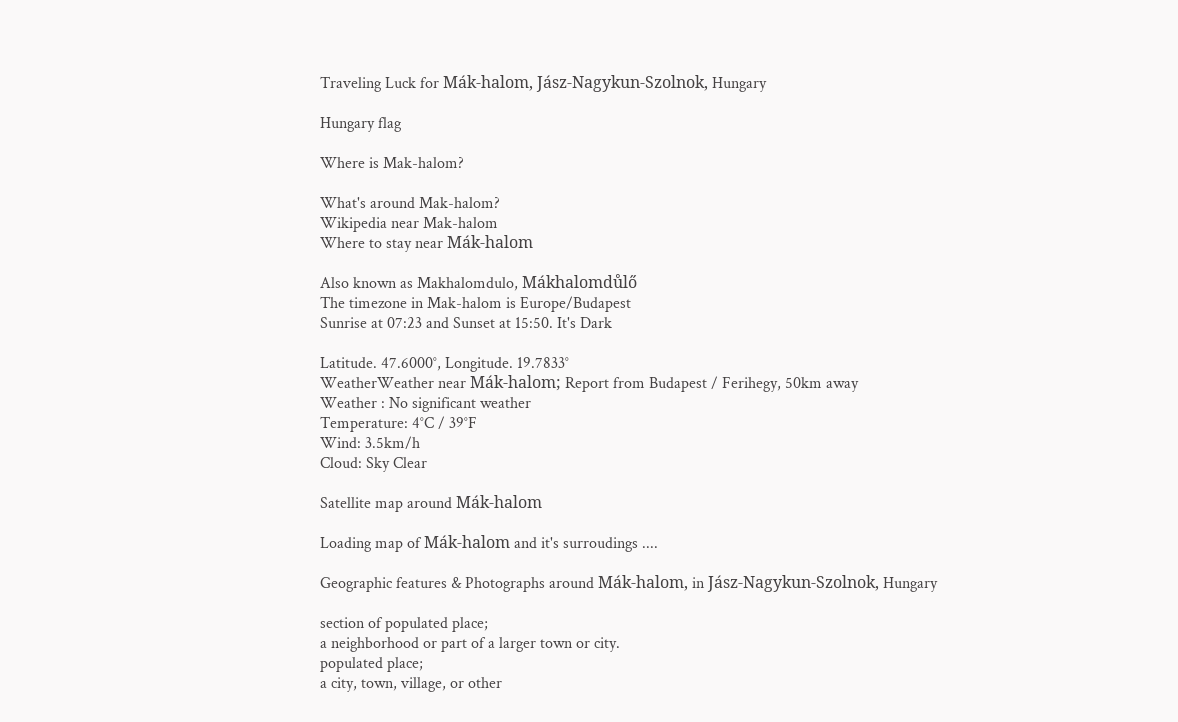Traveling Luck for Mák-halom, Jász-Nagykun-Szolnok, Hungary

Hungary flag

Where is Mak-halom?

What's around Mak-halom?
Wikipedia near Mak-halom
Where to stay near Mák-halom

Also known as Makhalomdulo, Mákhalomdůlő
The timezone in Mak-halom is Europe/Budapest
Sunrise at 07:23 and Sunset at 15:50. It's Dark

Latitude. 47.6000°, Longitude. 19.7833°
WeatherWeather near Mák-halom; Report from Budapest / Ferihegy, 50km away
Weather : No significant weather
Temperature: 4°C / 39°F
Wind: 3.5km/h
Cloud: Sky Clear

Satellite map around Mák-halom

Loading map of Mák-halom and it's surroudings ....

Geographic features & Photographs around Mák-halom, in Jász-Nagykun-Szolnok, Hungary

section of populated place;
a neighborhood or part of a larger town or city.
populated place;
a city, town, village, or other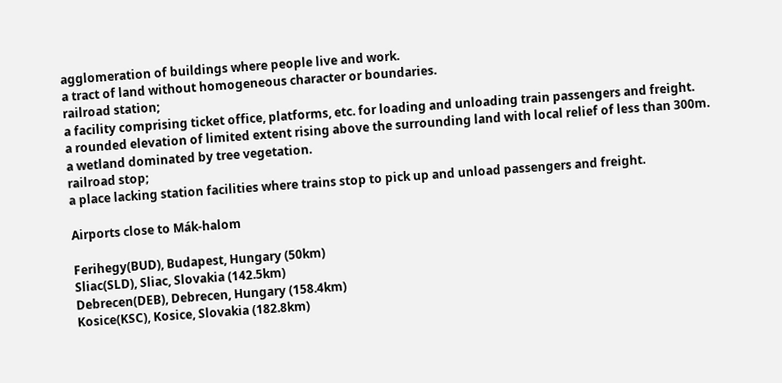agglomeration of buildings where people live and work.
a tract of land without homogeneous character or boundaries.
railroad station;
a facility comprising ticket office, platforms, etc. for loading and unloading train passengers and freight.
a rounded elevation of limited extent rising above the surrounding land with local relief of less than 300m.
a wetland dominated by tree vegetation.
railroad stop;
a place lacking station facilities where trains stop to pick up and unload passengers and freight.

Airports close to Mák-halom

Ferihegy(BUD), Budapest, Hungary (50km)
Sliac(SLD), Sliac, Slovakia (142.5km)
Debrecen(DEB), Debrecen, Hungary (158.4km)
Kosice(KSC), Kosice, Slovakia (182.8km)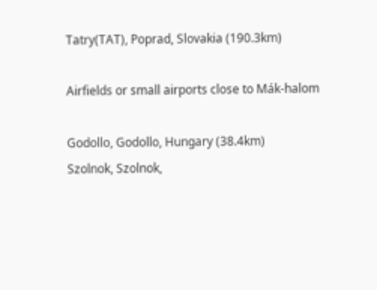Tatry(TAT), Poprad, Slovakia (190.3km)

Airfields or small airports close to Mák-halom

Godollo, Godollo, Hungary (38.4km)
Szolnok, Szolnok,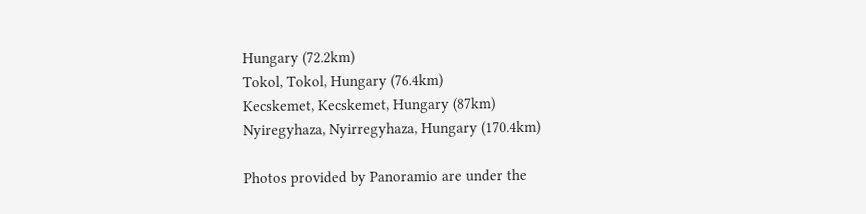Hungary (72.2km)
Tokol, Tokol, Hungary (76.4km)
Kecskemet, Kecskemet, Hungary (87km)
Nyiregyhaza, Nyirregyhaza, Hungary (170.4km)

Photos provided by Panoramio are under the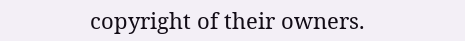copyright of their owners.